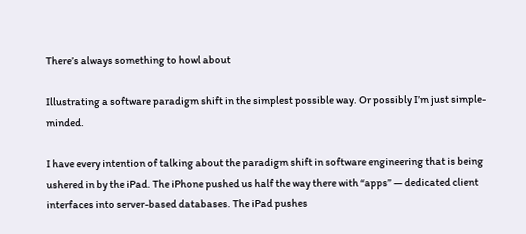There’s always something to howl about

Illustrating a software paradigm shift in the simplest possible way. Or possibly I’m just simple-minded.

I have every intention of talking about the paradigm shift in software engineering that is being ushered in by the iPad. The iPhone pushed us half the way there with “apps” — dedicated client interfaces into server-based databases. The iPad pushes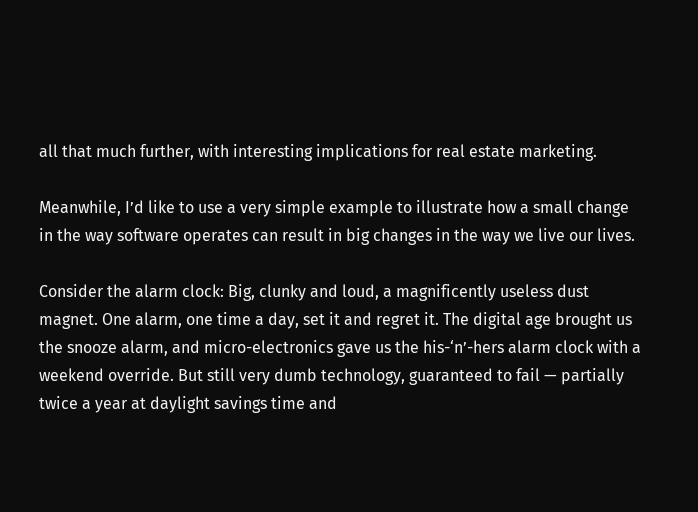all that much further, with interesting implications for real estate marketing.

Meanwhile, I’d like to use a very simple example to illustrate how a small change in the way software operates can result in big changes in the way we live our lives.

Consider the alarm clock: Big, clunky and loud, a magnificently useless dust magnet. One alarm, one time a day, set it and regret it. The digital age brought us the snooze alarm, and micro-electronics gave us the his-‘n’-hers alarm clock with a weekend override. But still very dumb technology, guaranteed to fail — partially twice a year at daylight savings time and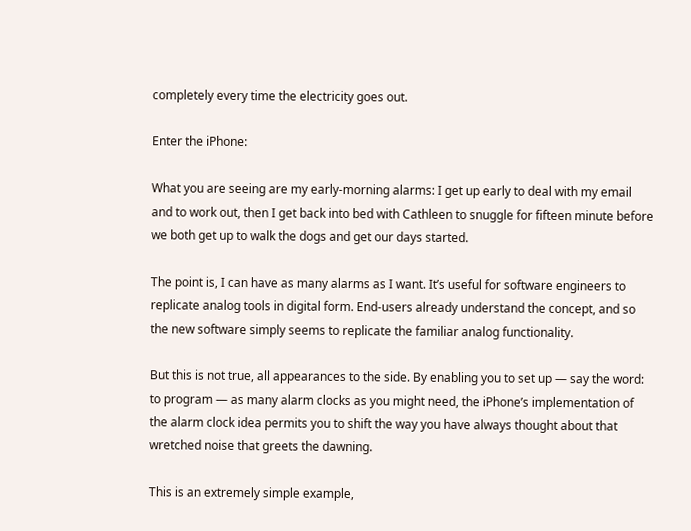completely every time the electricity goes out.

Enter the iPhone:

What you are seeing are my early-morning alarms: I get up early to deal with my email and to work out, then I get back into bed with Cathleen to snuggle for fifteen minute before we both get up to walk the dogs and get our days started.

The point is, I can have as many alarms as I want. It’s useful for software engineers to replicate analog tools in digital form. End-users already understand the concept, and so the new software simply seems to replicate the familiar analog functionality.

But this is not true, all appearances to the side. By enabling you to set up — say the word: to program — as many alarm clocks as you might need, the iPhone’s implementation of the alarm clock idea permits you to shift the way you have always thought about that wretched noise that greets the dawning.

This is an extremely simple example,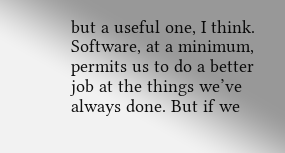but a useful one, I think. Software, at a minimum, permits us to do a better job at the things we’ve always done. But if we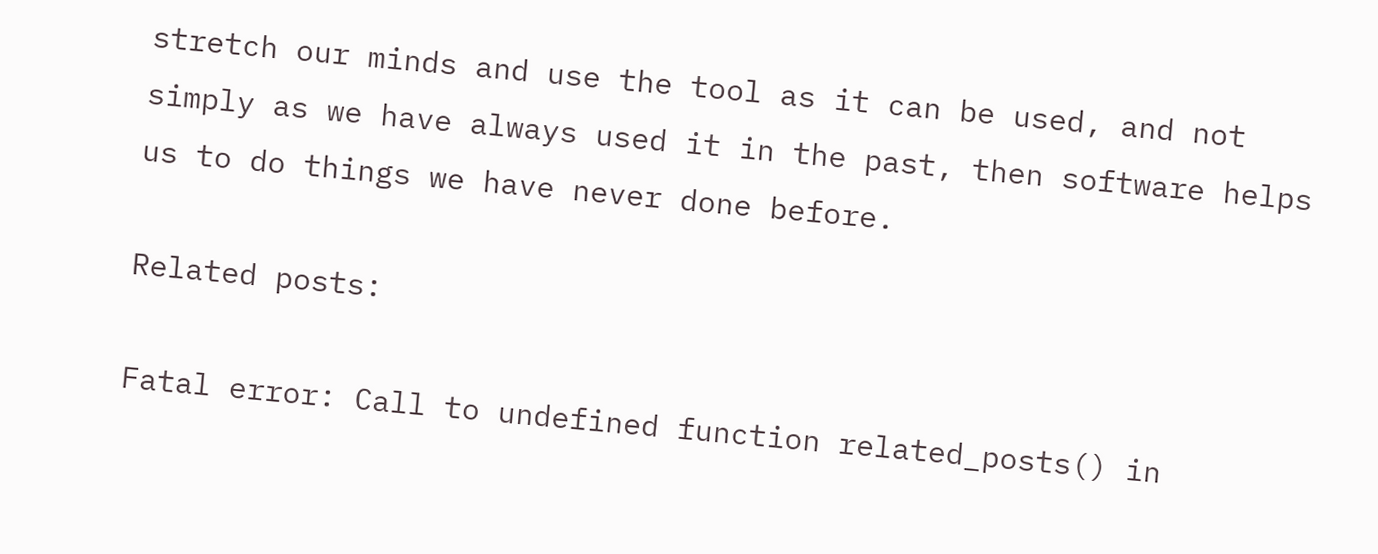stretch our minds and use the tool as it can be used, and not simply as we have always used it in the past, then software helps us to do things we have never done before.

Related posts:

Fatal error: Call to undefined function related_posts() in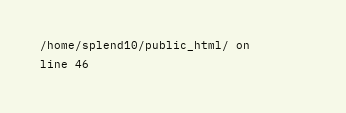/home/splend10/public_html/ on line 46